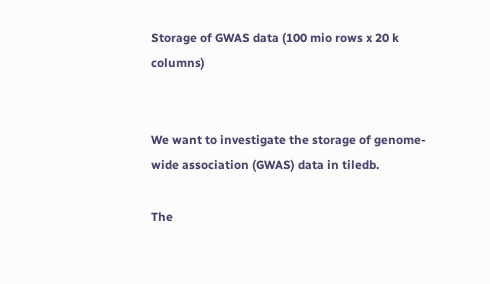Storage of GWAS data (100 mio rows x 20 k columns)


We want to investigate the storage of genome-wide association (GWAS) data in tiledb.

The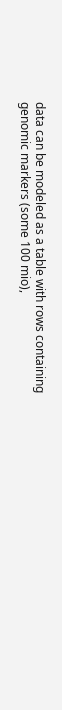data can be modeled as a table with rows containing genomic markers (some 100 mio),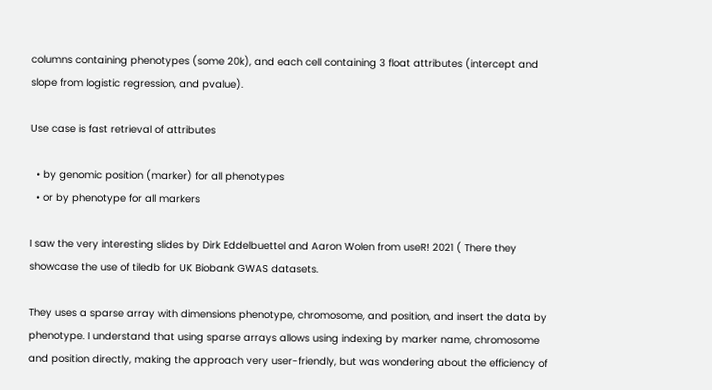columns containing phenotypes (some 20k), and each cell containing 3 float attributes (intercept and slope from logistic regression, and pvalue).

Use case is fast retrieval of attributes

  • by genomic position (marker) for all phenotypes
  • or by phenotype for all markers

I saw the very interesting slides by Dirk Eddelbuettel and Aaron Wolen from useR! 2021 ( There they showcase the use of tiledb for UK Biobank GWAS datasets.

They uses a sparse array with dimensions phenotype, chromosome, and position, and insert the data by phenotype. I understand that using sparse arrays allows using indexing by marker name, chromosome and position directly, making the approach very user-friendly, but was wondering about the efficiency of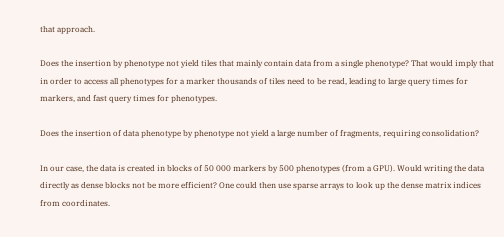that approach.

Does the insertion by phenotype not yield tiles that mainly contain data from a single phenotype? That would imply that in order to access all phenotypes for a marker thousands of tiles need to be read, leading to large query times for markers, and fast query times for phenotypes.

Does the insertion of data phenotype by phenotype not yield a large number of fragments, requiring consolidation?

In our case, the data is created in blocks of 50 000 markers by 500 phenotypes (from a GPU). Would writing the data directly as dense blocks not be more efficient? One could then use sparse arrays to look up the dense matrix indices from coordinates.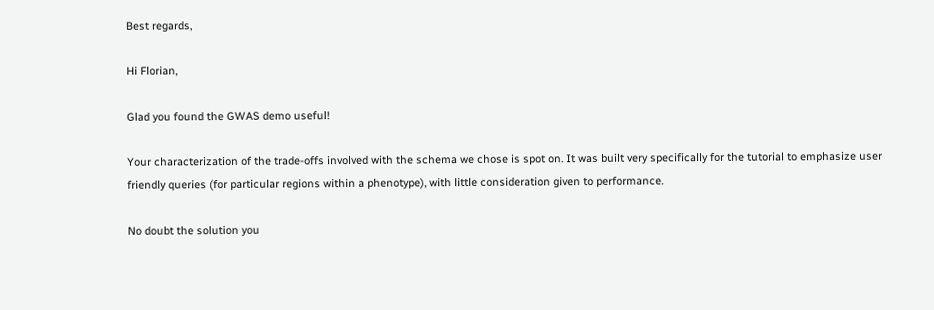Best regards,

Hi Florian,

Glad you found the GWAS demo useful!

Your characterization of the trade-offs involved with the schema we chose is spot on. It was built very specifically for the tutorial to emphasize user friendly queries (for particular regions within a phenotype), with little consideration given to performance.

No doubt the solution you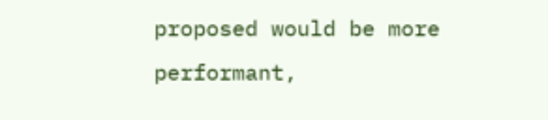proposed would be more performant,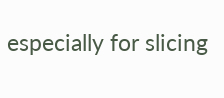especially for slicing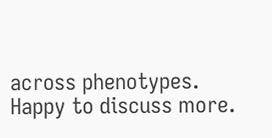across phenotypes. Happy to discuss more.